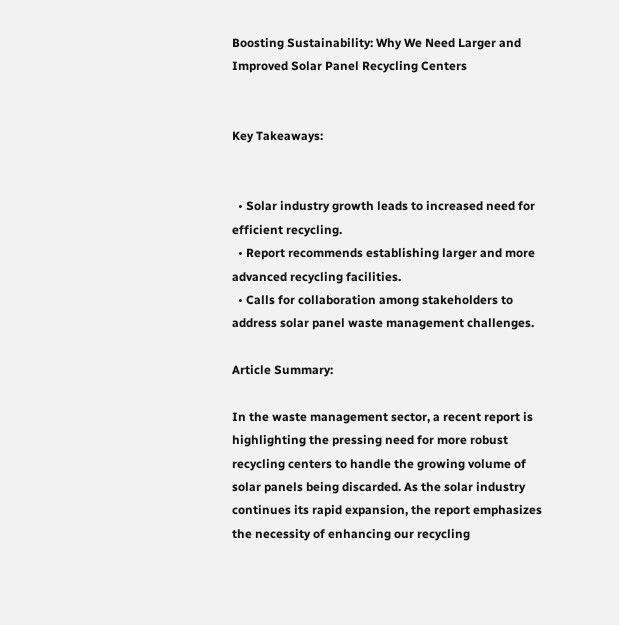Boosting Sustainability: Why We Need Larger and Improved Solar Panel Recycling Centers


Key Takeaways:


  • Solar industry growth leads to increased need for efficient recycling.
  • Report recommends establishing larger and more advanced recycling facilities.
  • Calls for collaboration among stakeholders to address solar panel waste management challenges.

Article Summary:

In the waste management sector, a recent report is highlighting the pressing need for more robust recycling centers to handle the growing volume of solar panels being discarded. As the solar industry continues its rapid expansion, the report emphasizes the necessity of enhancing our recycling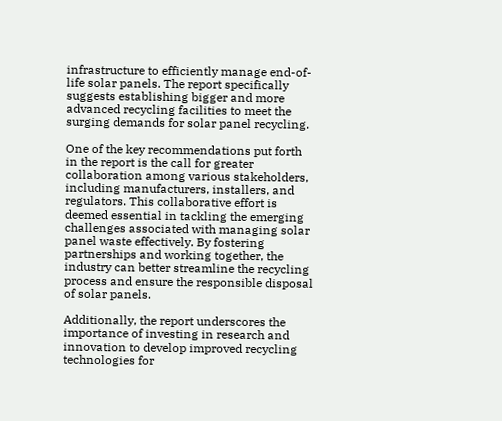infrastructure to efficiently manage end-of-life solar panels. The report specifically suggests establishing bigger and more advanced recycling facilities to meet the surging demands for solar panel recycling.

One of the key recommendations put forth in the report is the call for greater collaboration among various stakeholders, including manufacturers, installers, and regulators. This collaborative effort is deemed essential in tackling the emerging challenges associated with managing solar panel waste effectively. By fostering partnerships and working together, the industry can better streamline the recycling process and ensure the responsible disposal of solar panels.

Additionally, the report underscores the importance of investing in research and innovation to develop improved recycling technologies for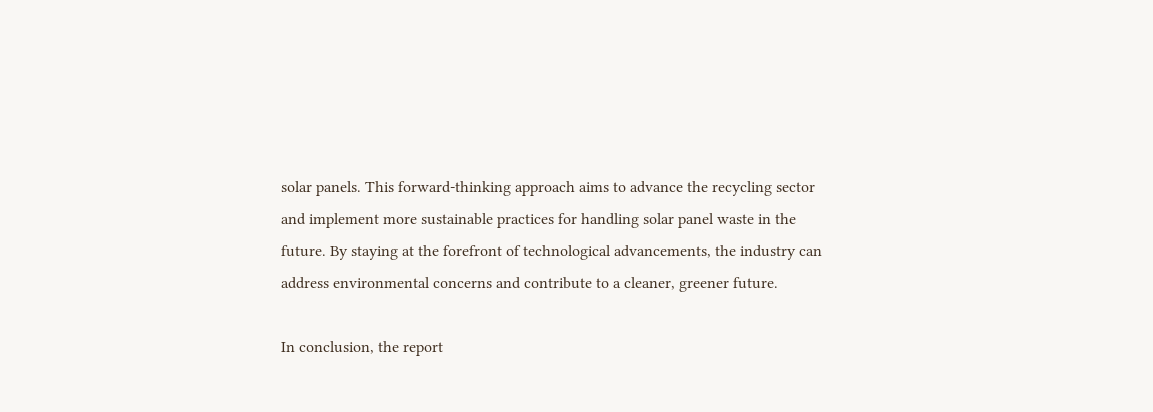solar panels. This forward-thinking approach aims to advance the recycling sector and implement more sustainable practices for handling solar panel waste in the future. By staying at the forefront of technological advancements, the industry can address environmental concerns and contribute to a cleaner, greener future.

In conclusion, the report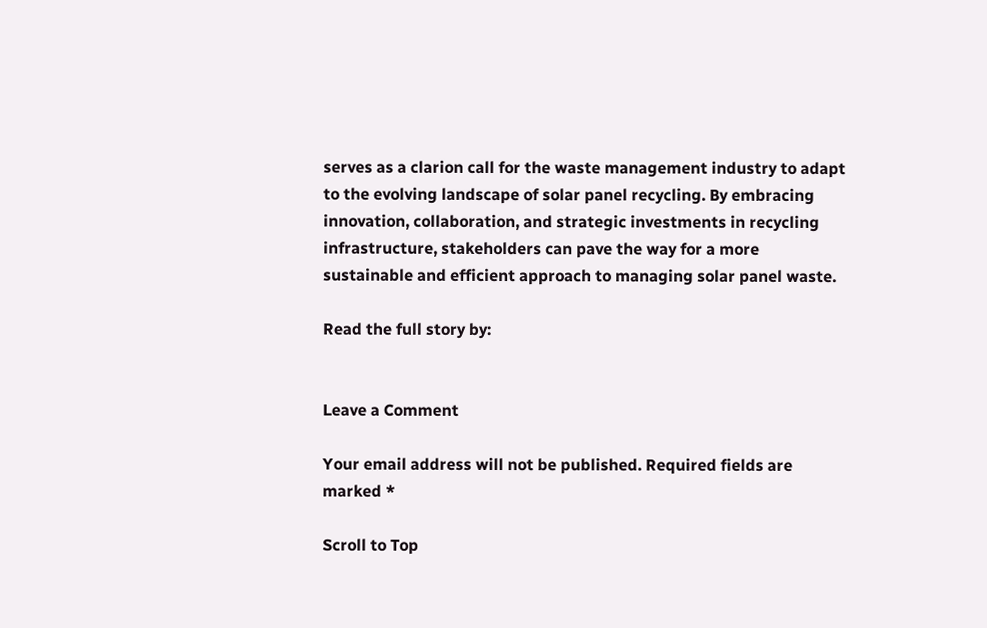serves as a clarion call for the waste management industry to adapt to the evolving landscape of solar panel recycling. By embracing innovation, collaboration, and strategic investments in recycling infrastructure, stakeholders can pave the way for a more sustainable and efficient approach to managing solar panel waste.

Read the full story by:


Leave a Comment

Your email address will not be published. Required fields are marked *

Scroll to Top